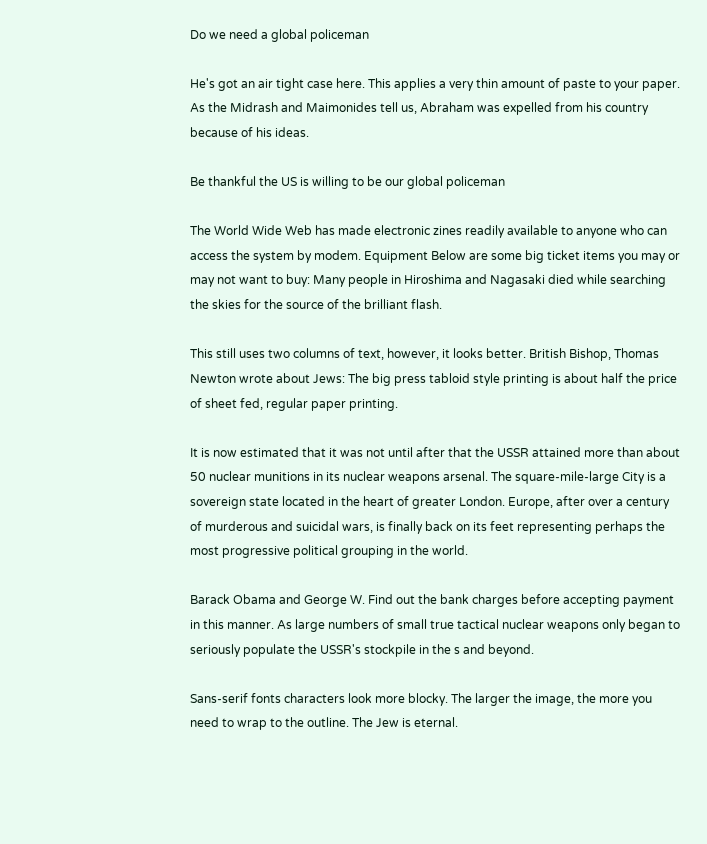Do we need a global policeman

He's got an air tight case here. This applies a very thin amount of paste to your paper. As the Midrash and Maimonides tell us, Abraham was expelled from his country because of his ideas.

Be thankful the US is willing to be our global policeman

The World Wide Web has made electronic zines readily available to anyone who can access the system by modem. Equipment Below are some big ticket items you may or may not want to buy: Many people in Hiroshima and Nagasaki died while searching the skies for the source of the brilliant flash.

This still uses two columns of text, however, it looks better. British Bishop, Thomas Newton wrote about Jews: The big press tabloid style printing is about half the price of sheet fed, regular paper printing.

It is now estimated that it was not until after that the USSR attained more than about 50 nuclear munitions in its nuclear weapons arsenal. The square-mile-large City is a sovereign state located in the heart of greater London. Europe, after over a century of murderous and suicidal wars, is finally back on its feet representing perhaps the most progressive political grouping in the world.

Barack Obama and George W. Find out the bank charges before accepting payment in this manner. As large numbers of small true tactical nuclear weapons only began to seriously populate the USSR's stockpile in the s and beyond.

Sans-serif fonts characters look more blocky. The larger the image, the more you need to wrap to the outline. The Jew is eternal.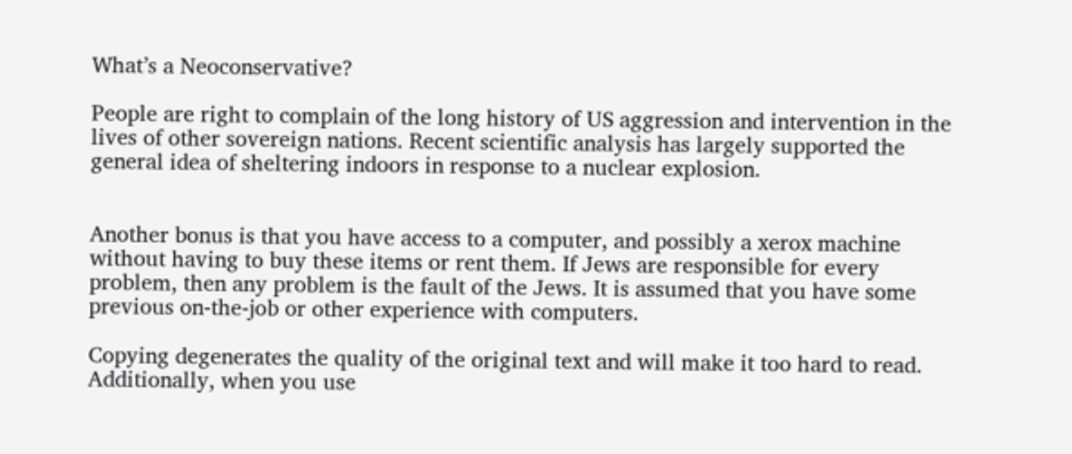What’s a Neoconservative?

People are right to complain of the long history of US aggression and intervention in the lives of other sovereign nations. Recent scientific analysis has largely supported the general idea of sheltering indoors in response to a nuclear explosion.


Another bonus is that you have access to a computer, and possibly a xerox machine without having to buy these items or rent them. If Jews are responsible for every problem, then any problem is the fault of the Jews. It is assumed that you have some previous on-the-job or other experience with computers.

Copying degenerates the quality of the original text and will make it too hard to read. Additionally, when you use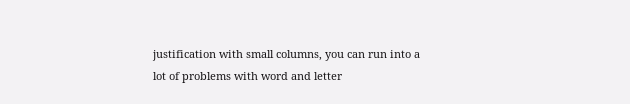justification with small columns, you can run into a lot of problems with word and letter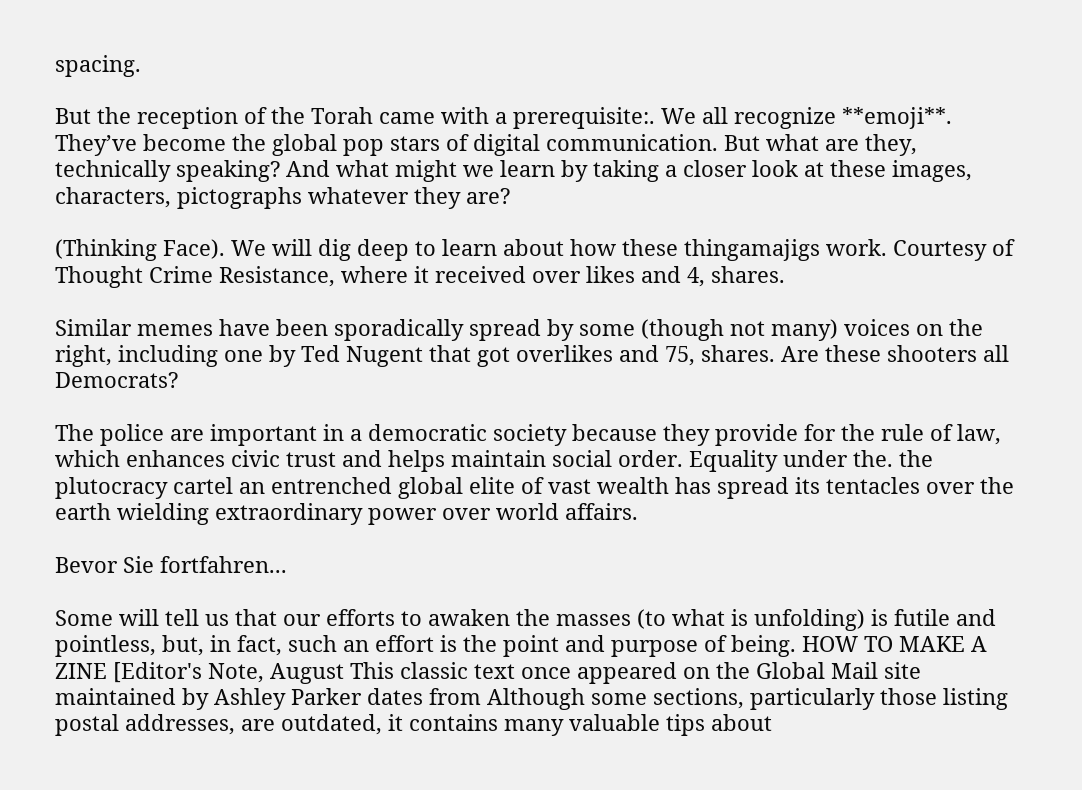spacing.

But the reception of the Torah came with a prerequisite:. We all recognize **emoji**. They’ve become the global pop stars of digital communication. But what are they, technically speaking? And what might we learn by taking a closer look at these images, characters, pictographs whatever they are?

(Thinking Face). We will dig deep to learn about how these thingamajigs work. Courtesy of Thought Crime Resistance, where it received over likes and 4, shares.

Similar memes have been sporadically spread by some (though not many) voices on the right, including one by Ted Nugent that got overlikes and 75, shares. Are these shooters all Democrats?

The police are important in a democratic society because they provide for the rule of law, which enhances civic trust and helps maintain social order. Equality under the. the plutocracy cartel an entrenched global elite of vast wealth has spread its tentacles over the earth wielding extraordinary power over world affairs.

Bevor Sie fortfahren...

Some will tell us that our efforts to awaken the masses (to what is unfolding) is futile and pointless, but, in fact, such an effort is the point and purpose of being. HOW TO MAKE A ZINE [Editor's Note, August This classic text once appeared on the Global Mail site maintained by Ashley Parker dates from Although some sections, particularly those listing postal addresses, are outdated, it contains many valuable tips about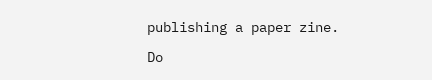publishing a paper zine.

Do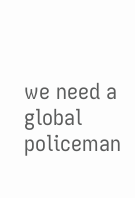we need a global policeman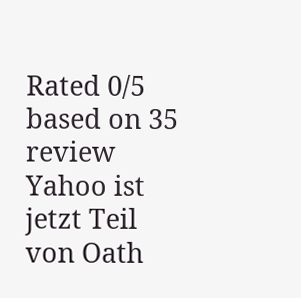Rated 0/5 based on 35 review
Yahoo ist jetzt Teil von Oath